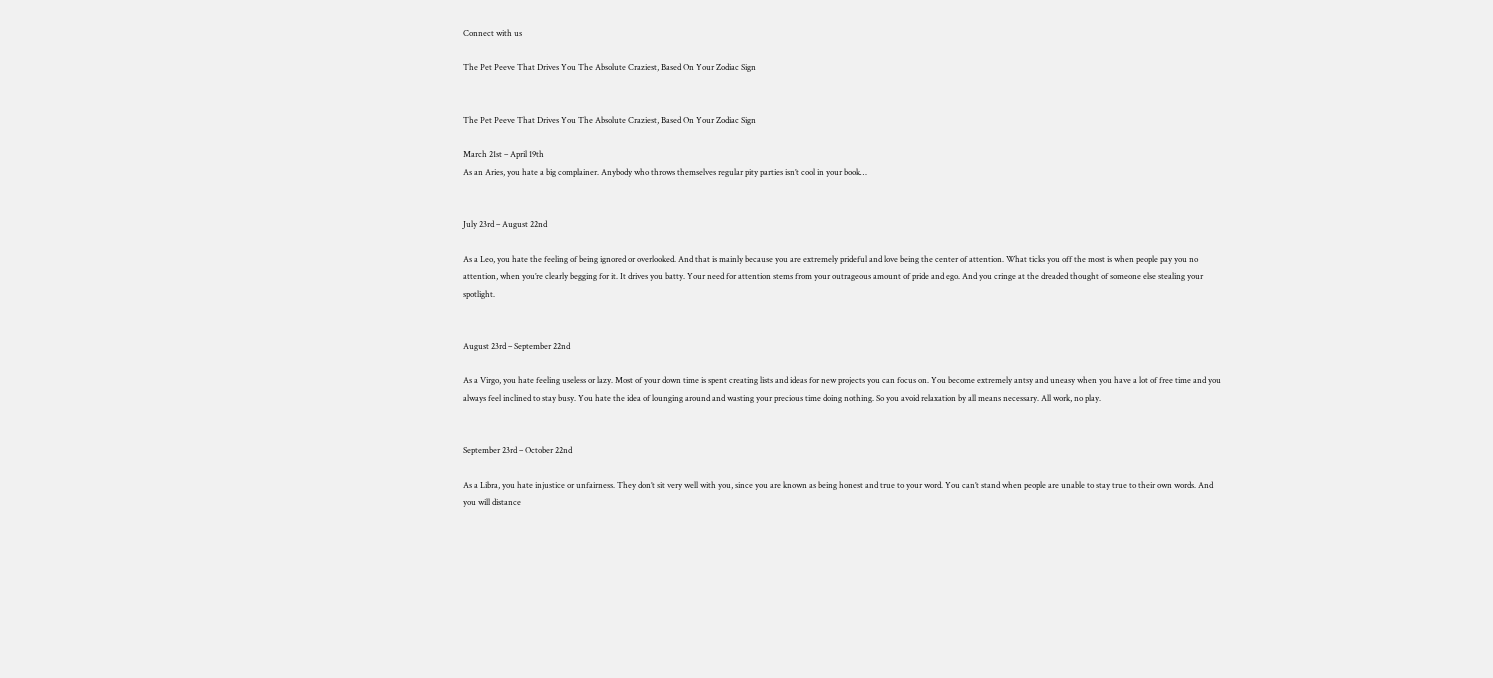Connect with us

The Pet Peeve That Drives You The Absolute Craziest, Based On Your Zodiac Sign


The Pet Peeve That Drives You The Absolute Craziest, Based On Your Zodiac Sign

March 21st – April 19th
As an Aries, you hate a big complainer. Anybody who throws themselves regular pity parties isn’t cool in your book…


July 23rd – August 22nd

As a Leo, you hate the feeling of being ignored or overlooked. And that is mainly because you are extremely prideful and love being the center of attention. What ticks you off the most is when people pay you no attention, when you’re clearly begging for it. It drives you batty. Your need for attention stems from your outrageous amount of pride and ego. And you cringe at the dreaded thought of someone else stealing your spotlight.


August 23rd – September 22nd

As a Virgo, you hate feeling useless or lazy. Most of your down time is spent creating lists and ideas for new projects you can focus on. You become extremely antsy and uneasy when you have a lot of free time and you always feel inclined to stay busy. You hate the idea of lounging around and wasting your precious time doing nothing. So you avoid relaxation by all means necessary. All work, no play.


September 23rd – October 22nd

As a Libra, you hate injustice or unfairness. They don’t sit very well with you, since you are known as being honest and true to your word. You can’t stand when people are unable to stay true to their own words. And you will distance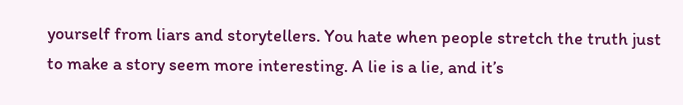yourself from liars and storytellers. You hate when people stretch the truth just to make a story seem more interesting. A lie is a lie, and it’s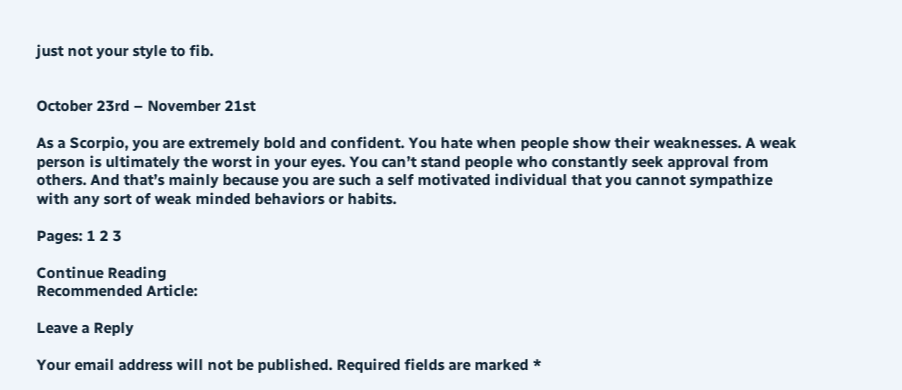just not your style to fib.


October 23rd – November 21st

As a Scorpio, you are extremely bold and confident. You hate when people show their weaknesses. A weak person is ultimately the worst in your eyes. You can’t stand people who constantly seek approval from others. And that’s mainly because you are such a self motivated individual that you cannot sympathize with any sort of weak minded behaviors or habits.

Pages: 1 2 3

Continue Reading
Recommended Article:

Leave a Reply

Your email address will not be published. Required fields are marked *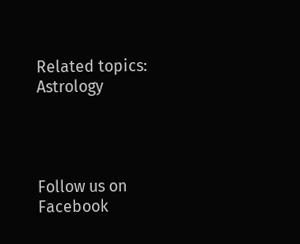Related topics: Astrology




Follow us on Facebook